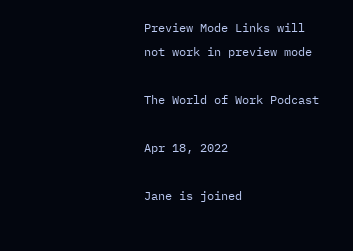Preview Mode Links will not work in preview mode

The World of Work Podcast

Apr 18, 2022

Jane is joined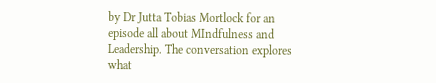by Dr Jutta Tobias Mortlock for an episode all about MIndfulness and Leadership. The conversation explores what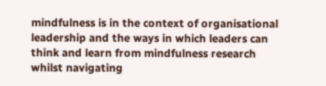mindfulness is in the context of organisational leadership and the ways in which leaders can think and learn from mindfulness research whilst navigating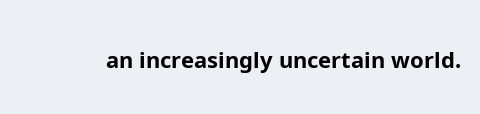an increasingly uncertain world.